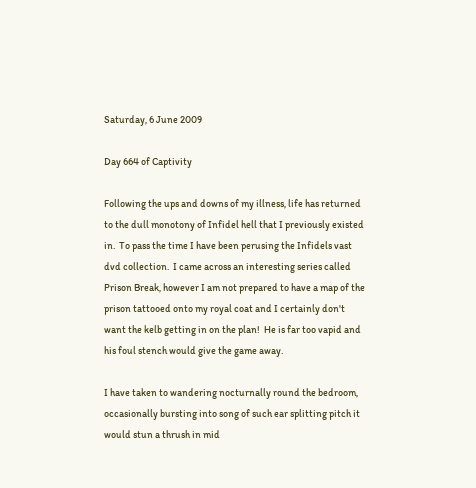Saturday, 6 June 2009

Day 664 of Captivity

Following the ups and downs of my illness, life has returned to the dull monotony of Infidel hell that I previously existed in.  To pass the time I have been perusing the Infidels vast dvd collection.  I came across an interesting series called Prison Break, however I am not prepared to have a map of the prison tattooed onto my royal coat and I certainly don't want the kelb getting in on the plan!  He is far too vapid and his foul stench would give the game away.

I have taken to wandering nocturnally round the bedroom, occasionally bursting into song of such ear splitting pitch it would stun a thrush in mid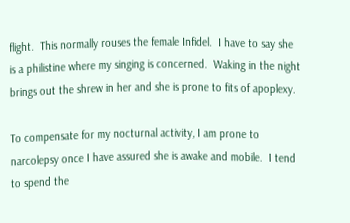flight.  This normally rouses the female Infidel.  I have to say she is a philistine where my singing is concerned.  Waking in the night brings out the shrew in her and she is prone to fits of apoplexy.

To compensate for my nocturnal activity, I am prone to narcolepsy once I have assured she is awake and mobile.  I tend to spend the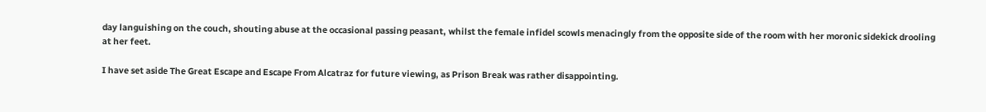day languishing on the couch, shouting abuse at the occasional passing peasant, whilst the female infidel scowls menacingly from the opposite side of the room with her moronic sidekick drooling at her feet.

I have set aside The Great Escape and Escape From Alcatraz for future viewing, as Prison Break was rather disappointing.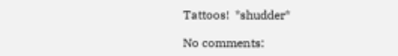Tattoos!  *shudder*

No comments: